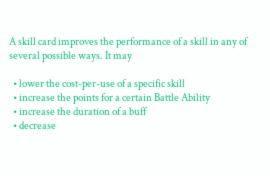A skill card improves the performance of a skill in any of several possible ways. It may

  • lower the cost-per-use of a specific skill
  • increase the points for a certain Battle Ability
  • increase the duration of a buff
  • decrease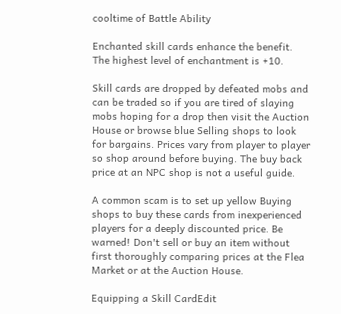cooltime of Battle Ability

Enchanted skill cards enhance the benefit. The highest level of enchantment is +10.

Skill cards are dropped by defeated mobs and can be traded so if you are tired of slaying mobs hoping for a drop then visit the Auction House or browse blue Selling shops to look for bargains. Prices vary from player to player so shop around before buying. The buy back price at an NPC shop is not a useful guide.

A common scam is to set up yellow Buying shops to buy these cards from inexperienced players for a deeply discounted price. Be warned! Don't sell or buy an item without first thoroughly comparing prices at the Flea Market or at the Auction House.

Equipping a Skill CardEdit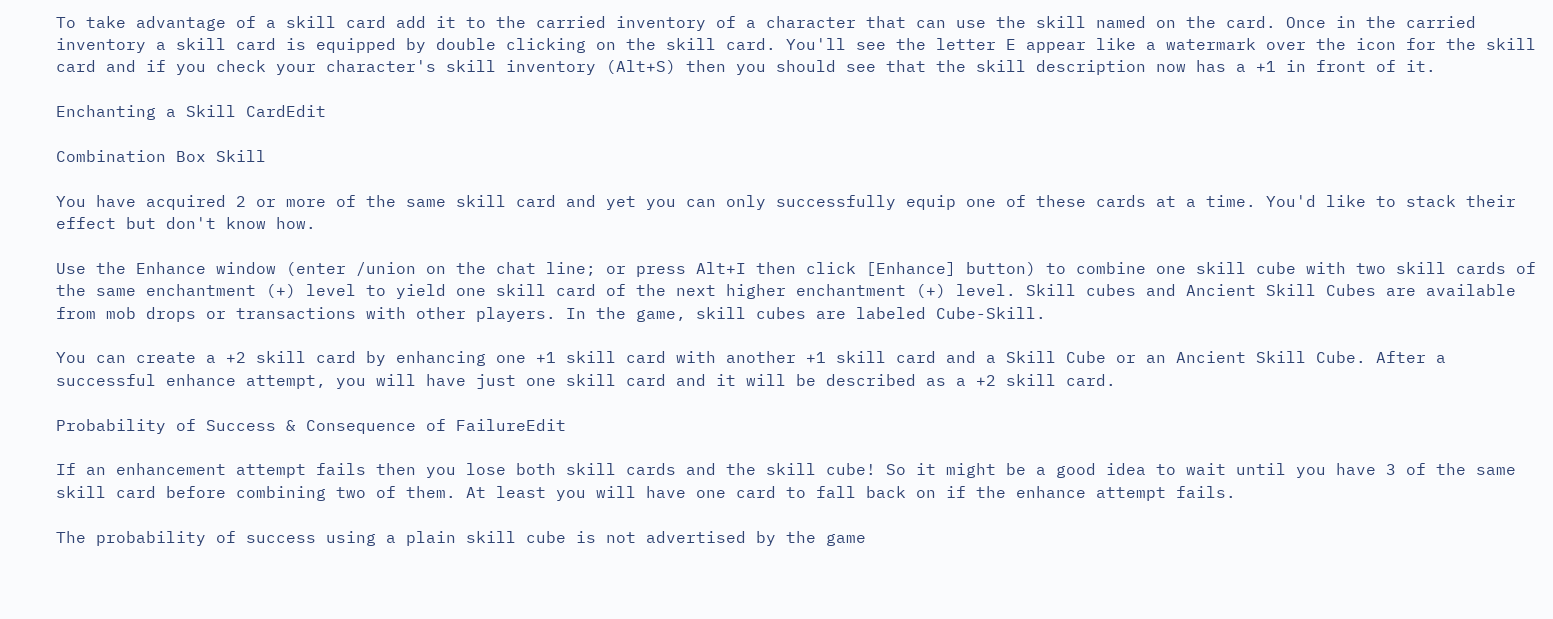To take advantage of a skill card add it to the carried inventory of a character that can use the skill named on the card. Once in the carried inventory a skill card is equipped by double clicking on the skill card. You'll see the letter E appear like a watermark over the icon for the skill card and if you check your character's skill inventory (Alt+S) then you should see that the skill description now has a +1 in front of it.

Enchanting a Skill CardEdit

Combination Box Skill

You have acquired 2 or more of the same skill card and yet you can only successfully equip one of these cards at a time. You'd like to stack their effect but don't know how.

Use the Enhance window (enter /union on the chat line; or press Alt+I then click [Enhance] button) to combine one skill cube with two skill cards of the same enchantment (+) level to yield one skill card of the next higher enchantment (+) level. Skill cubes and Ancient Skill Cubes are available from mob drops or transactions with other players. In the game, skill cubes are labeled Cube-Skill.

You can create a +2 skill card by enhancing one +1 skill card with another +1 skill card and a Skill Cube or an Ancient Skill Cube. After a successful enhance attempt, you will have just one skill card and it will be described as a +2 skill card.

Probability of Success & Consequence of FailureEdit

If an enhancement attempt fails then you lose both skill cards and the skill cube! So it might be a good idea to wait until you have 3 of the same skill card before combining two of them. At least you will have one card to fall back on if the enhance attempt fails.

The probability of success using a plain skill cube is not advertised by the game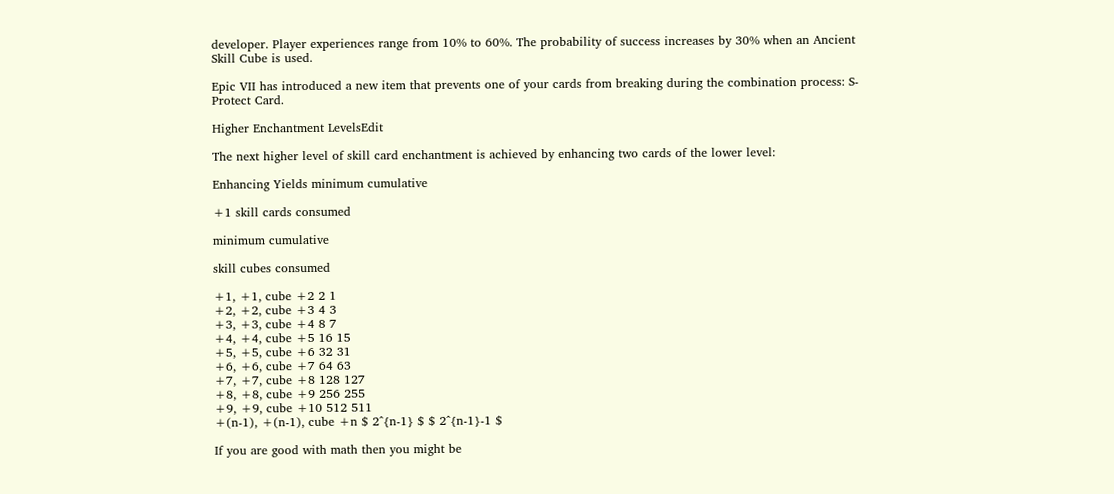developer. Player experiences range from 10% to 60%. The probability of success increases by 30% when an Ancient Skill Cube is used.

Epic VII has introduced a new item that prevents one of your cards from breaking during the combination process: S-Protect Card.

Higher Enchantment LevelsEdit

The next higher level of skill card enchantment is achieved by enhancing two cards of the lower level:

Enhancing Yields minimum cumulative

+1 skill cards consumed

minimum cumulative

skill cubes consumed

+1, +1, cube +2 2 1
+2, +2, cube +3 4 3
+3, +3, cube +4 8 7
+4, +4, cube +5 16 15
+5, +5, cube +6 32 31
+6, +6, cube +7 64 63
+7, +7, cube +8 128 127
+8, +8, cube +9 256 255
+9, +9, cube +10 512 511
+(n-1), +(n-1), cube +n $ 2^{n-1} $ $ 2^{n-1}-1 $

If you are good with math then you might be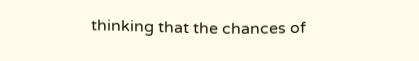thinking that the chances of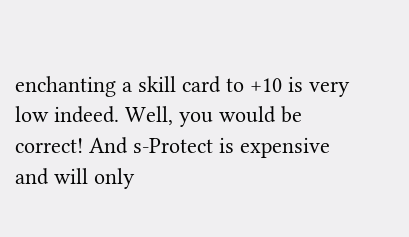enchanting a skill card to +10 is very low indeed. Well, you would be correct! And s-Protect is expensive and will only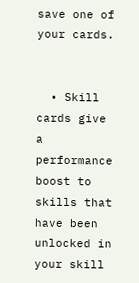save one of your cards.


  • Skill cards give a performance boost to skills that have been unlocked in your skill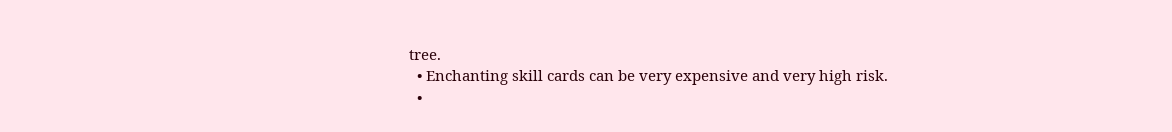tree.
  • Enchanting skill cards can be very expensive and very high risk.
  •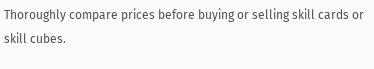Thoroughly compare prices before buying or selling skill cards or skill cubes.